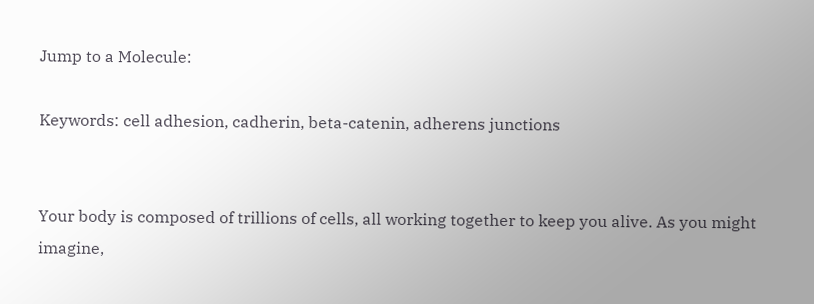Jump to a Molecule:

Keywords: cell adhesion, cadherin, beta-catenin, adherens junctions


Your body is composed of trillions of cells, all working together to keep you alive. As you might imagine,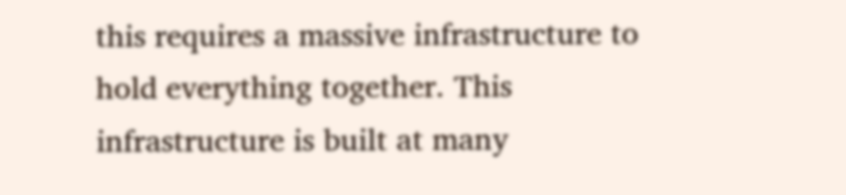this requires a massive infrastructure to hold everything together. This infrastructure is built at many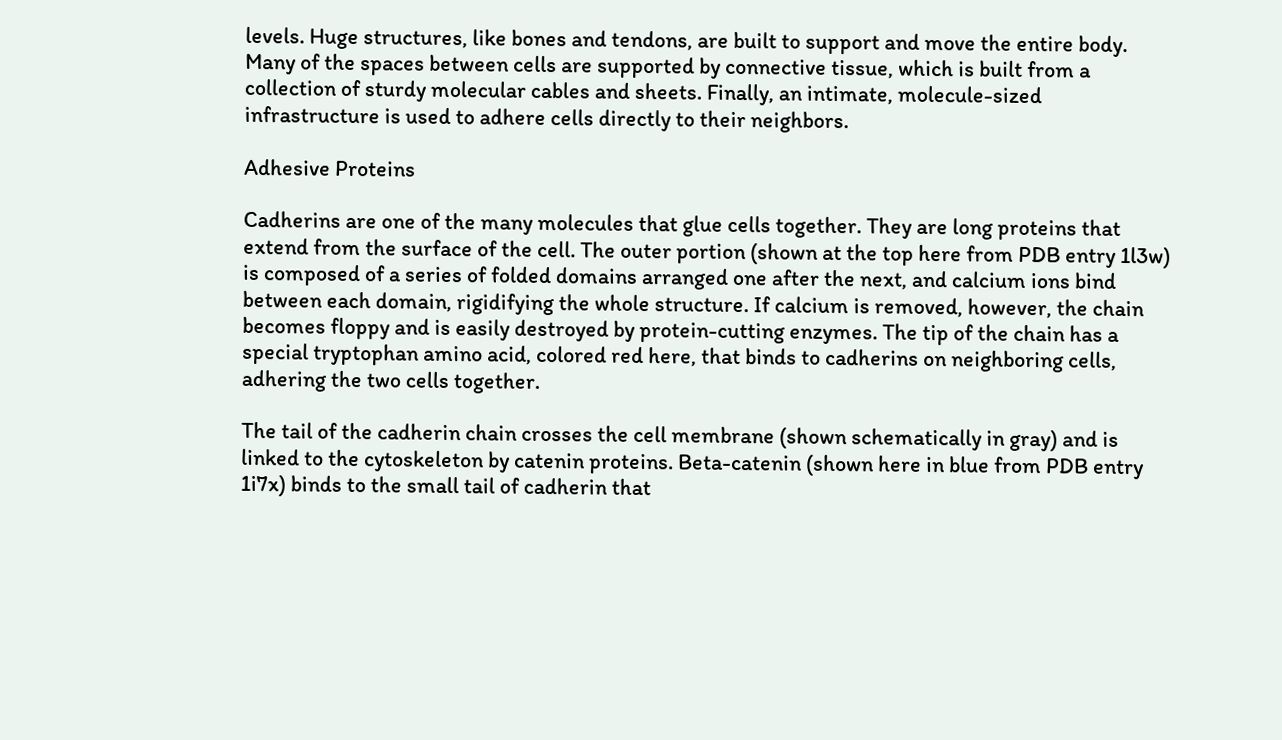levels. Huge structures, like bones and tendons, are built to support and move the entire body. Many of the spaces between cells are supported by connective tissue, which is built from a collection of sturdy molecular cables and sheets. Finally, an intimate, molecule-sized infrastructure is used to adhere cells directly to their neighbors.

Adhesive Proteins

Cadherins are one of the many molecules that glue cells together. They are long proteins that extend from the surface of the cell. The outer portion (shown at the top here from PDB entry 1l3w) is composed of a series of folded domains arranged one after the next, and calcium ions bind between each domain, rigidifying the whole structure. If calcium is removed, however, the chain becomes floppy and is easily destroyed by protein-cutting enzymes. The tip of the chain has a special tryptophan amino acid, colored red here, that binds to cadherins on neighboring cells, adhering the two cells together.

The tail of the cadherin chain crosses the cell membrane (shown schematically in gray) and is linked to the cytoskeleton by catenin proteins. Beta-catenin (shown here in blue from PDB entry 1i7x) binds to the small tail of cadherin that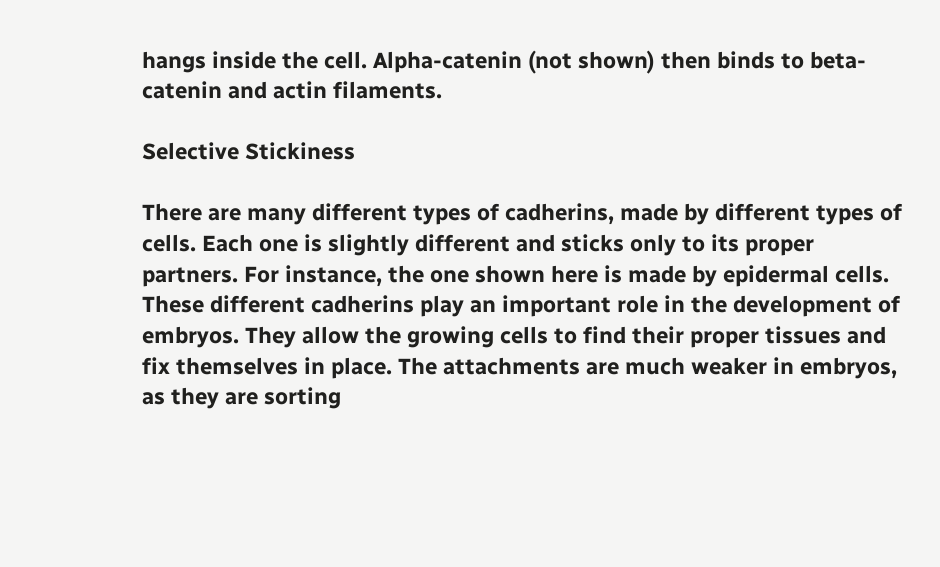hangs inside the cell. Alpha-catenin (not shown) then binds to beta-catenin and actin filaments.

Selective Stickiness

There are many different types of cadherins, made by different types of cells. Each one is slightly different and sticks only to its proper partners. For instance, the one shown here is made by epidermal cells. These different cadherins play an important role in the development of embryos. They allow the growing cells to find their proper tissues and fix themselves in place. The attachments are much weaker in embryos, as they are sorting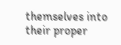themselves into their proper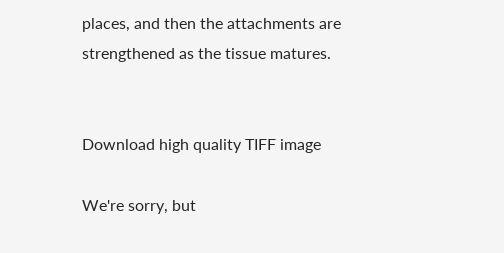places, and then the attachments are strengthened as the tissue matures.


Download high quality TIFF image

We're sorry, but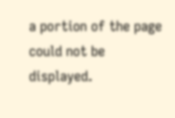a portion of the page could not be displayed.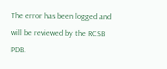The error has been logged and will be reviewed by the RCSB PDB.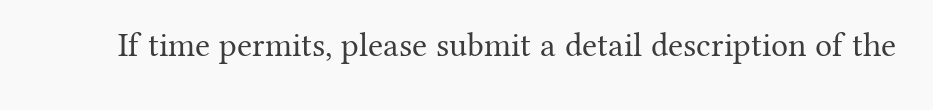If time permits, please submit a detail description of the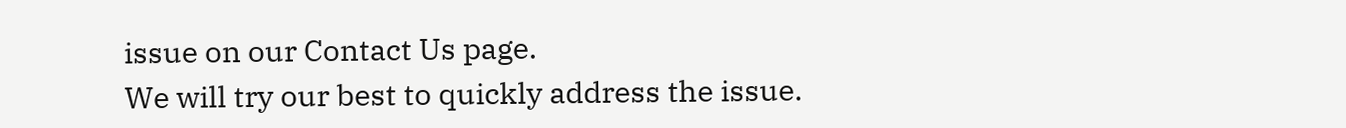issue on our Contact Us page.
We will try our best to quickly address the issue.